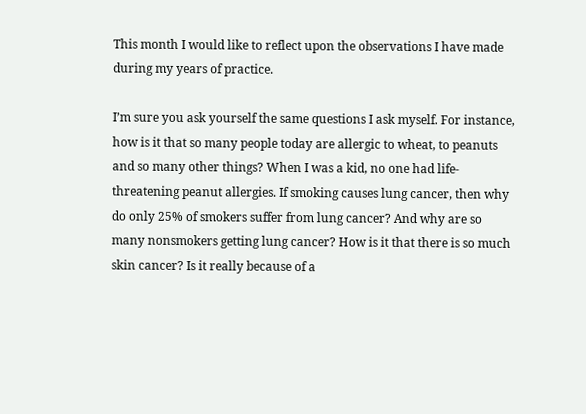This month I would like to reflect upon the observations I have made during my years of practice.

I’m sure you ask yourself the same questions I ask myself. For instance, how is it that so many people today are allergic to wheat, to peanuts and so many other things? When I was a kid, no one had life-threatening peanut allergies. If smoking causes lung cancer, then why do only 25% of smokers suffer from lung cancer? And why are so many nonsmokers getting lung cancer? How is it that there is so much skin cancer? Is it really because of a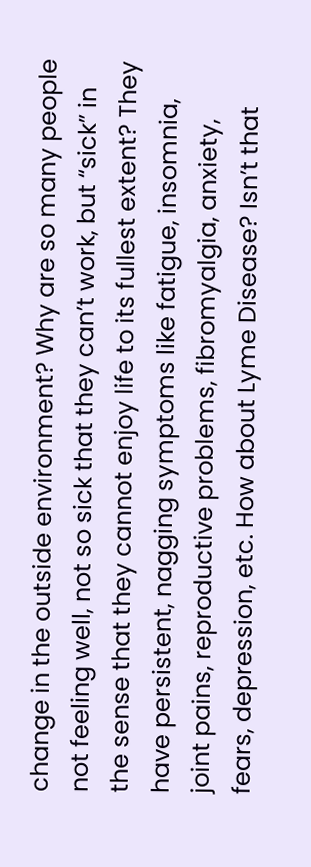change in the outside environment? Why are so many people not feeling well, not so sick that they can’t work, but “sick” in the sense that they cannot enjoy life to its fullest extent? They have persistent, nagging symptoms like fatigue, insomnia, joint pains, reproductive problems, fibromyalgia, anxiety, fears, depression, etc. How about Lyme Disease? Isn’t that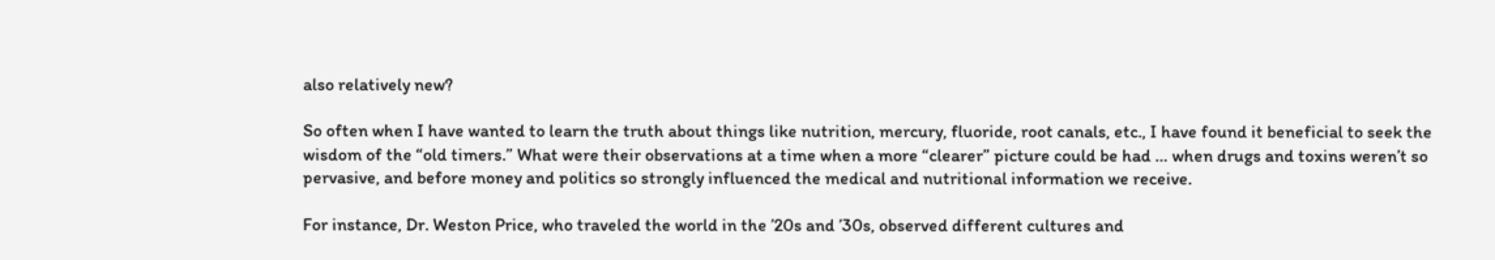also relatively new?

So often when I have wanted to learn the truth about things like nutrition, mercury, fluoride, root canals, etc., I have found it beneficial to seek the wisdom of the “old timers.” What were their observations at a time when a more “clearer” picture could be had … when drugs and toxins weren’t so pervasive, and before money and politics so strongly influenced the medical and nutritional information we receive.

For instance, Dr. Weston Price, who traveled the world in the ’20s and ’30s, observed different cultures and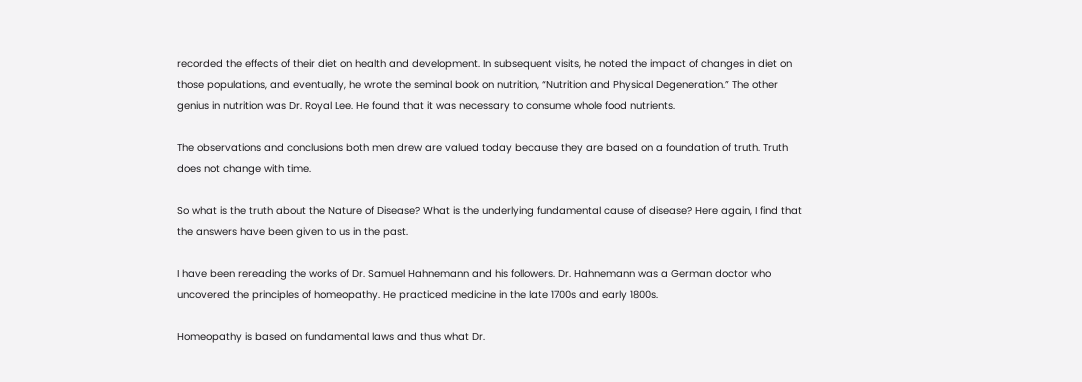recorded the effects of their diet on health and development. In subsequent visits, he noted the impact of changes in diet on those populations, and eventually, he wrote the seminal book on nutrition, “Nutrition and Physical Degeneration.” The other genius in nutrition was Dr. Royal Lee. He found that it was necessary to consume whole food nutrients.

The observations and conclusions both men drew are valued today because they are based on a foundation of truth. Truth does not change with time.

So what is the truth about the Nature of Disease? What is the underlying fundamental cause of disease? Here again, I find that the answers have been given to us in the past.

I have been rereading the works of Dr. Samuel Hahnemann and his followers. Dr. Hahnemann was a German doctor who uncovered the principles of homeopathy. He practiced medicine in the late 1700s and early 1800s.

Homeopathy is based on fundamental laws and thus what Dr.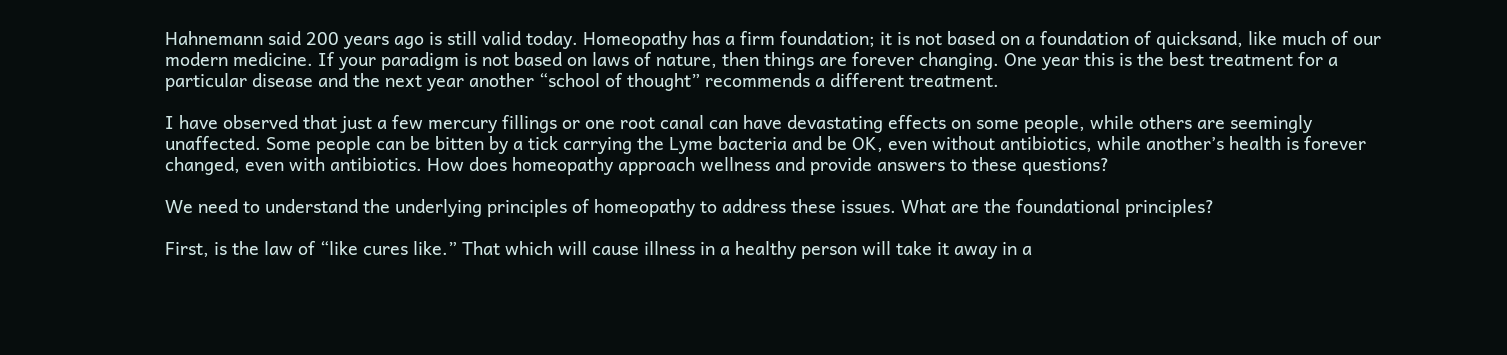Hahnemann said 200 years ago is still valid today. Homeopathy has a firm foundation; it is not based on a foundation of quicksand, like much of our modern medicine. If your paradigm is not based on laws of nature, then things are forever changing. One year this is the best treatment for a particular disease and the next year another “school of thought” recommends a different treatment.

I have observed that just a few mercury fillings or one root canal can have devastating effects on some people, while others are seemingly unaffected. Some people can be bitten by a tick carrying the Lyme bacteria and be OK, even without antibiotics, while another’s health is forever changed, even with antibiotics. How does homeopathy approach wellness and provide answers to these questions?

We need to understand the underlying principles of homeopathy to address these issues. What are the foundational principles?

First, is the law of “like cures like.” That which will cause illness in a healthy person will take it away in a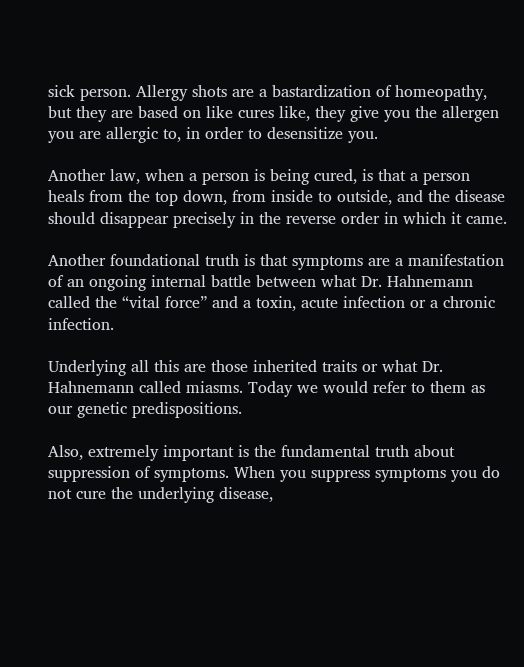sick person. Allergy shots are a bastardization of homeopathy, but they are based on like cures like, they give you the allergen you are allergic to, in order to desensitize you.

Another law, when a person is being cured, is that a person heals from the top down, from inside to outside, and the disease should disappear precisely in the reverse order in which it came.

Another foundational truth is that symptoms are a manifestation of an ongoing internal battle between what Dr. Hahnemann called the “vital force” and a toxin, acute infection or a chronic infection.

Underlying all this are those inherited traits or what Dr. Hahnemann called miasms. Today we would refer to them as our genetic predispositions.

Also, extremely important is the fundamental truth about suppression of symptoms. When you suppress symptoms you do not cure the underlying disease,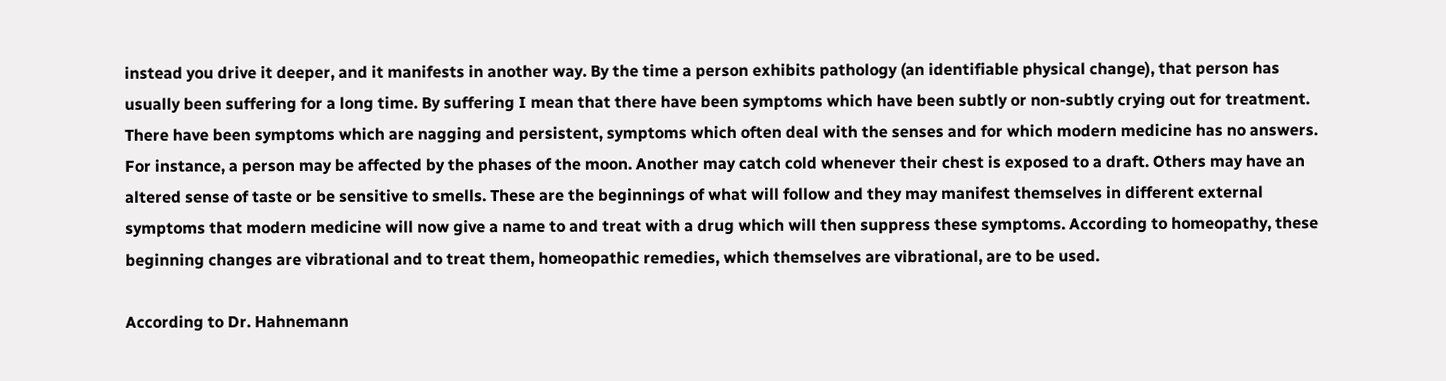instead you drive it deeper, and it manifests in another way. By the time a person exhibits pathology (an identifiable physical change), that person has usually been suffering for a long time. By suffering I mean that there have been symptoms which have been subtly or non-subtly crying out for treatment. There have been symptoms which are nagging and persistent, symptoms which often deal with the senses and for which modern medicine has no answers. For instance, a person may be affected by the phases of the moon. Another may catch cold whenever their chest is exposed to a draft. Others may have an altered sense of taste or be sensitive to smells. These are the beginnings of what will follow and they may manifest themselves in different external symptoms that modern medicine will now give a name to and treat with a drug which will then suppress these symptoms. According to homeopathy, these beginning changes are vibrational and to treat them, homeopathic remedies, which themselves are vibrational, are to be used.

According to Dr. Hahnemann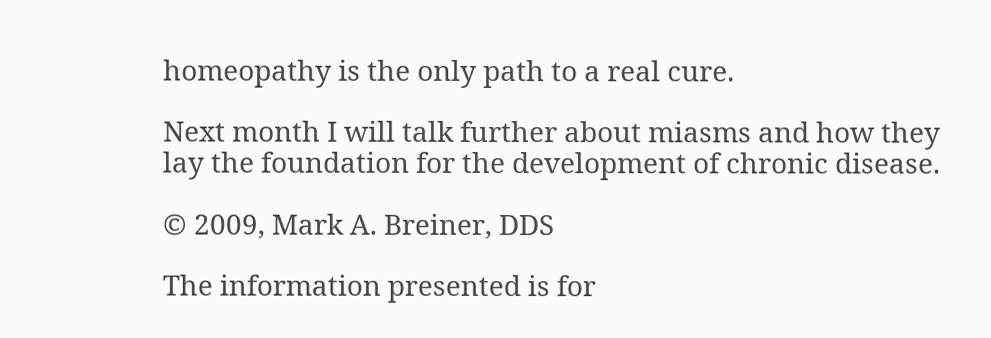homeopathy is the only path to a real cure.

Next month I will talk further about miasms and how they lay the foundation for the development of chronic disease.

© 2009, Mark A. Breiner, DDS

The information presented is for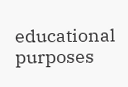educational purposes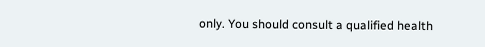only. You should consult a qualified health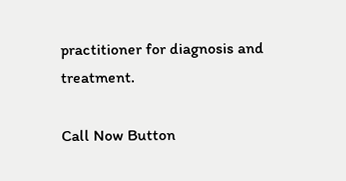practitioner for diagnosis and treatment.

Call Now Button